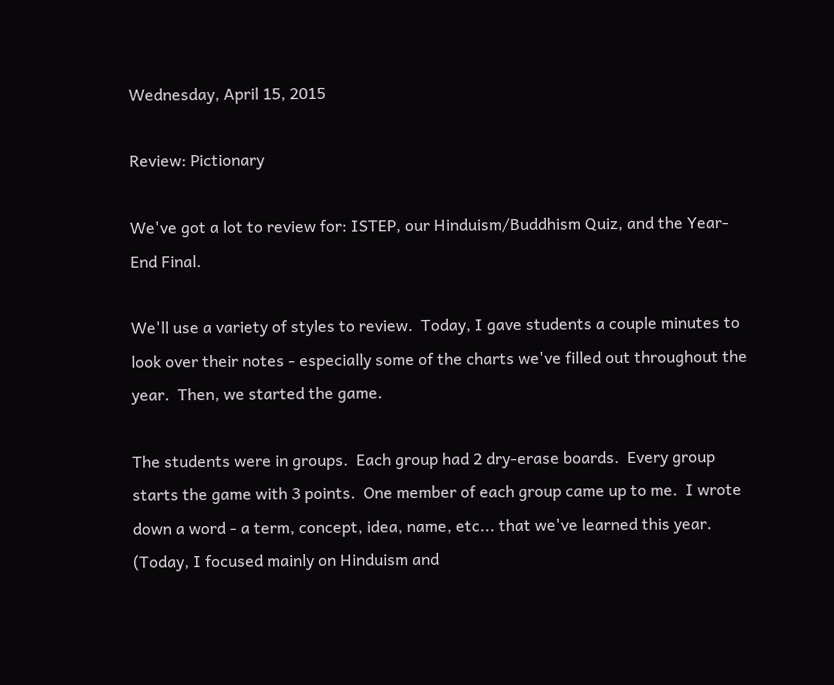Wednesday, April 15, 2015

Review: Pictionary

We've got a lot to review for: ISTEP, our Hinduism/Buddhism Quiz, and the Year-End Final.

We'll use a variety of styles to review.  Today, I gave students a couple minutes to look over their notes - especially some of the charts we've filled out throughout the year.  Then, we started the game.

The students were in groups.  Each group had 2 dry-erase boards.  Every group starts the game with 3 points.  One member of each group came up to me.  I wrote down a word - a term, concept, idea, name, etc... that we've learned this year.  (Today, I focused mainly on Hinduism and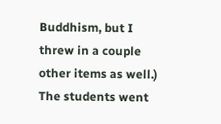Buddhism, but I threw in a couple other items as well.)  The students went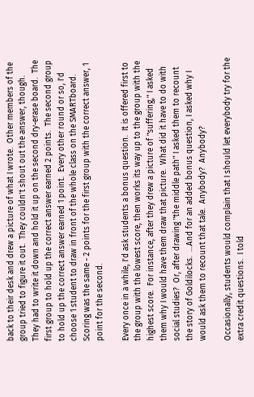back to their desk and drew a picture of what I wrote.  Other members of the group tried to figure it out.  They couldn't shout out the answer, though.  They had to write it down and hold it up on the second dry-erase board.  The first group to hold up the correct answer earned 2 points.  The second group to hold up the correct answer earned 1 point.  Every other round or so, I'd choose 1 student to draw in front of the whole class on the SMARTboard.  Scoring was the same - 2 points for the first group with the correct answer, 1 point for the second.

Every once in a while, I'd ask students a bonus question.  It is offered first to the group with the lowest score, then works its way up to the group with the highest score.  For instance, after they drew a picture of "suffering," I asked them why I would have them draw that picture.  What did it have to do with social studies?  Or, after drawing "the middle path" I asked them to recount the story of Goldilocks.  ...And for an added bonus question, I asked why I would ask them to recount that tale.  Anybody?  Anybody?

Occasionally, students would complain that I should let everybody try for the extra credit questions.  I told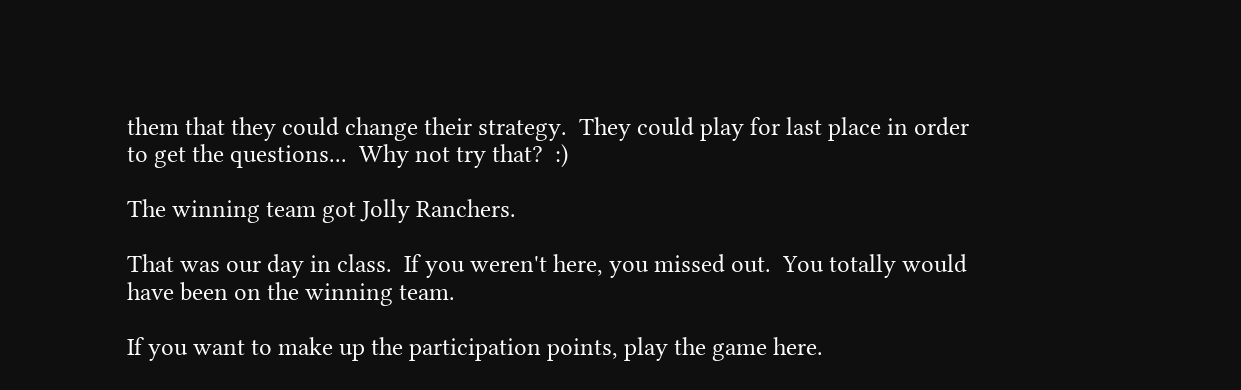them that they could change their strategy.  They could play for last place in order to get the questions...  Why not try that?  :)

The winning team got Jolly Ranchers.

That was our day in class.  If you weren't here, you missed out.  You totally would have been on the winning team.

If you want to make up the participation points, play the game here.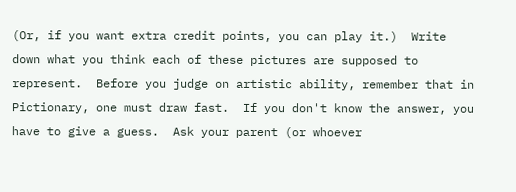(Or, if you want extra credit points, you can play it.)  Write down what you think each of these pictures are supposed to represent.  Before you judge on artistic ability, remember that in Pictionary, one must draw fast.  If you don't know the answer, you have to give a guess.  Ask your parent (or whoever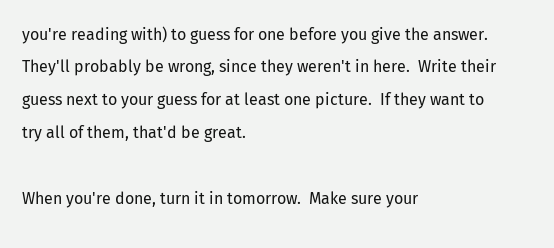you're reading with) to guess for one before you give the answer.  They'll probably be wrong, since they weren't in here.  Write their guess next to your guess for at least one picture.  If they want to try all of them, that'd be great.

When you're done, turn it in tomorrow.  Make sure your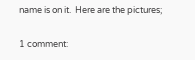name is on it.  Here are the pictures;

1 comment: